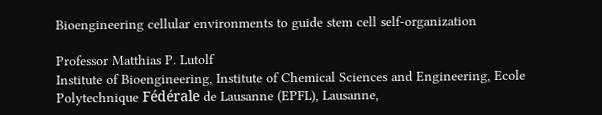Bioengineering cellular environments to guide stem cell self-organization

Professor Matthias P. Lutolf
Institute of Bioengineering, Institute of Chemical Sciences and Engineering, Ecole Polytechnique Fédérale de Lausanne (EPFL), Lausanne,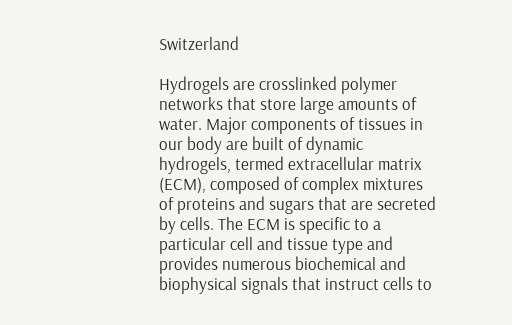Switzerland

Hydrogels are crosslinked polymer networks that store large amounts of water. Major components of tissues in our body are built of dynamic hydrogels, termed extracellular matrix (ECM), composed of complex mixtures of proteins and sugars that are secreted by cells. The ECM is specific to a particular cell and tissue type and provides numerous biochemical and biophysical signals that instruct cells to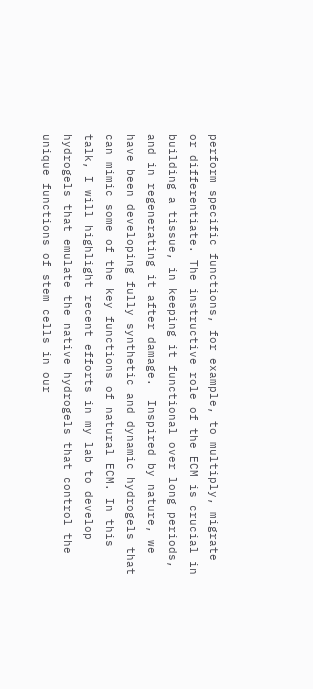perform specific functions, for example, to multiply, migrate or differentiate. The instructive role of the ECM is crucial in building a tissue, in keeping it functional over long periods, and in regenerating it after damage.  Inspired by nature, we have been developing fully synthetic and dynamic hydrogels that can mimic some of the key functions of natural ECM. In this talk, I will highlight recent efforts in my lab to develop hydrogels that emulate the native hydrogels that control the unique functions of stem cells in our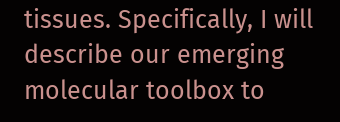tissues. Specifically, I will describe our emerging molecular toolbox to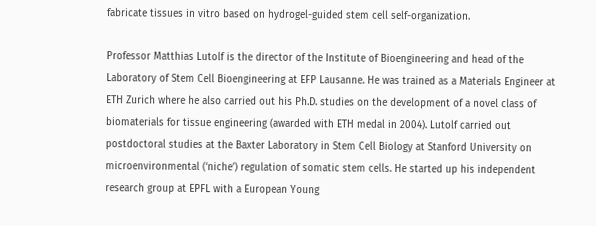fabricate tissues in vitro based on hydrogel-guided stem cell self-organization.

Professor Matthias Lutolf is the director of the Institute of Bioengineering and head of the Laboratory of Stem Cell Bioengineering at EFP Lausanne. He was trained as a Materials Engineer at ETH Zurich where he also carried out his Ph.D. studies on the development of a novel class of biomaterials for tissue engineering (awarded with ETH medal in 2004). Lutolf carried out postdoctoral studies at the Baxter Laboratory in Stem Cell Biology at Stanford University on microenvironmental (‘niche’) regulation of somatic stem cells. He started up his independent research group at EPFL with a European Young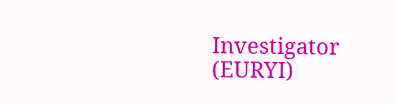Investigator (EURYI)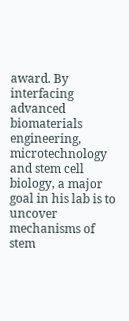award. By interfacing advanced biomaterials engineering, microtechnology and stem cell biology, a major goal in his lab is to uncover mechanisms of stem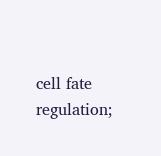cell fate regulation;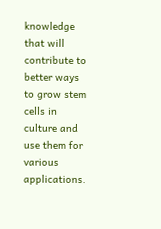knowledge that will contribute to better ways to grow stem cells in culture and use them for various applications.